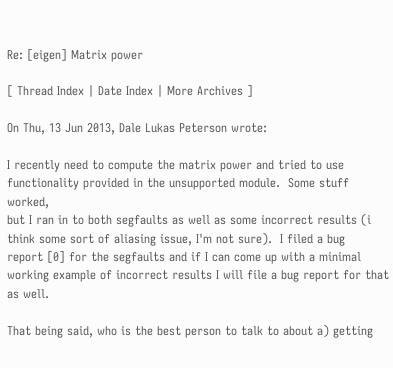Re: [eigen] Matrix power

[ Thread Index | Date Index | More Archives ]

On Thu, 13 Jun 2013, Dale Lukas Peterson wrote:

I recently need to compute the matrix power and tried to use
functionality provided in the unsupported module.  Some stuff worked,
but I ran in to both segfaults as well as some incorrect results (i
think some sort of aliasing issue, I'm not sure).  I filed a bug
report [0] for the segfaults and if I can come up with a minimal
working example of incorrect results I will file a bug report for that
as well.

That being said, who is the best person to talk to about a) getting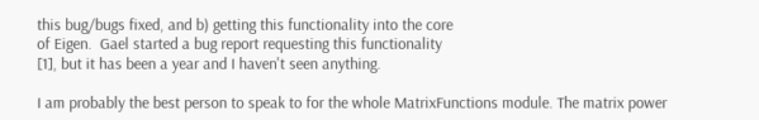this bug/bugs fixed, and b) getting this functionality into the core
of Eigen.  Gael started a bug report requesting this functionality
[1], but it has been a year and I haven't seen anything.

I am probably the best person to speak to for the whole MatrixFunctions module. The matrix power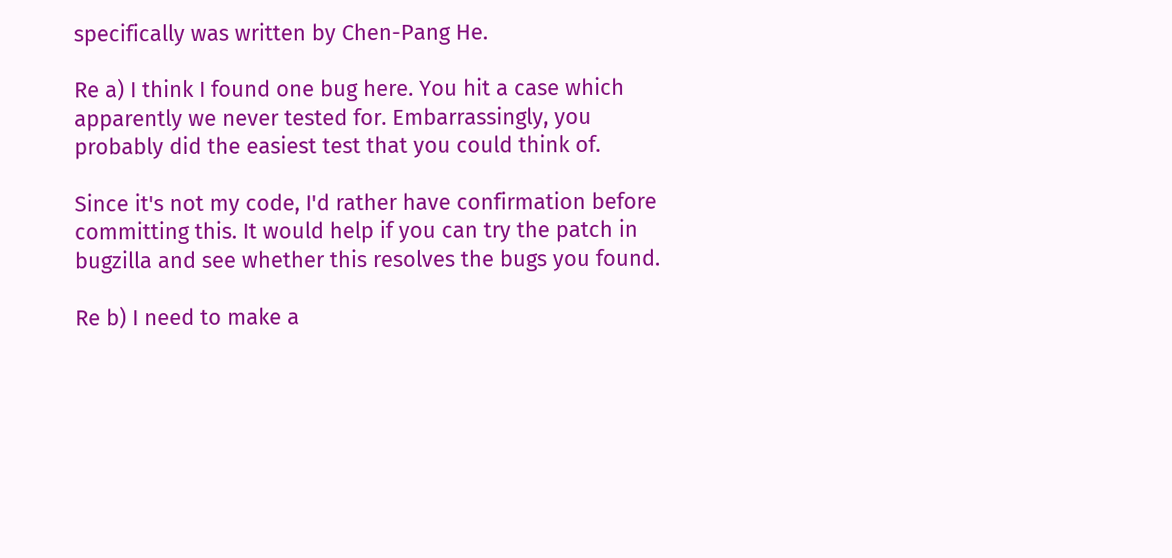specifically was written by Chen-Pang He.

Re a) I think I found one bug here. You hit a case which apparently we never tested for. Embarrassingly, you probably did the easiest test that you could think of.

Since it's not my code, I'd rather have confirmation before committing this. It would help if you can try the patch in bugzilla and see whether this resolves the bugs you found.

Re b) I need to make a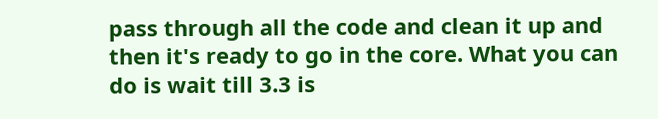pass through all the code and clean it up and then it's ready to go in the core. What you can do is wait till 3.3 is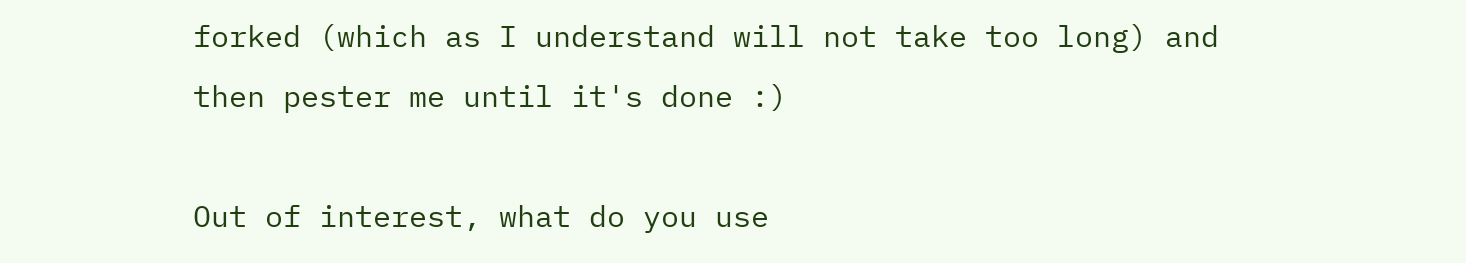forked (which as I understand will not take too long) and then pester me until it's done :)

Out of interest, what do you use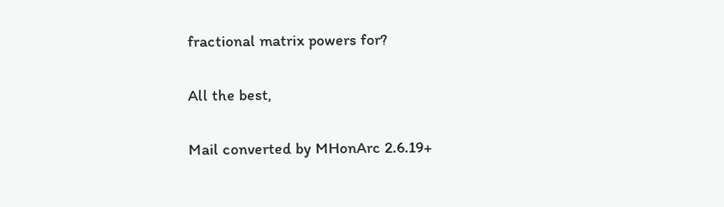fractional matrix powers for?

All the best,

Mail converted by MHonArc 2.6.19+